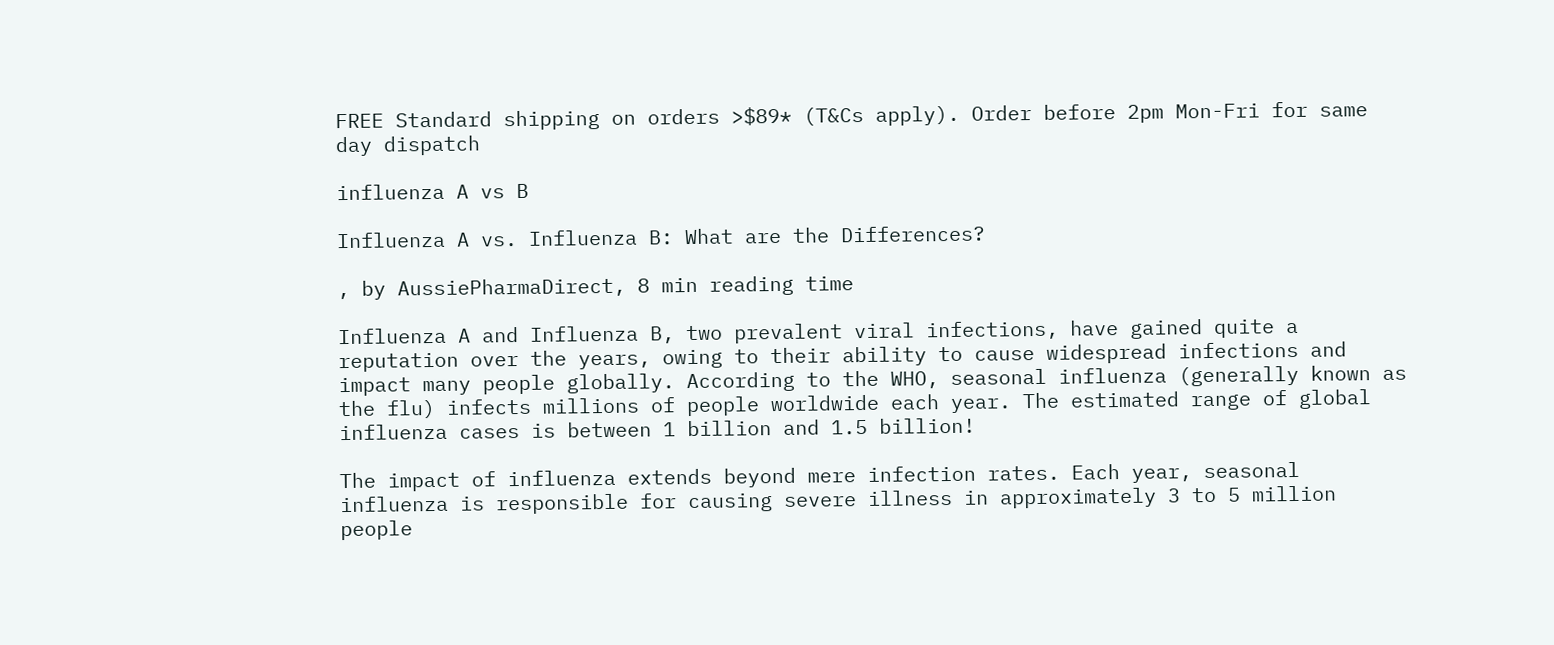FREE Standard shipping on orders >$89* (T&Cs apply). Order before 2pm Mon-Fri for same day dispatch

influenza A vs B

Influenza A vs. Influenza B: What are the Differences?

, by AussiePharmaDirect, 8 min reading time

Influenza A and Influenza B, two prevalent viral infections, have gained quite a reputation over the years, owing to their ability to cause widespread infections and impact many people globally. According to the WHO, seasonal influenza (generally known as the flu) infects millions of people worldwide each year. The estimated range of global influenza cases is between 1 billion and 1.5 billion!

The impact of influenza extends beyond mere infection rates. Each year, seasonal influenza is responsible for causing severe illness in approximately 3 to 5 million people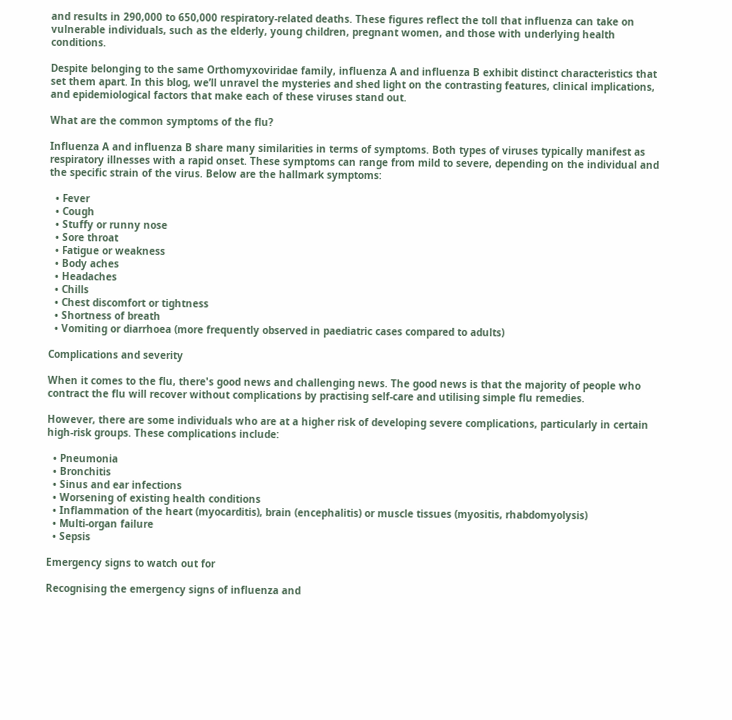and results in 290,000 to 650,000 respiratory-related deaths. These figures reflect the toll that influenza can take on vulnerable individuals, such as the elderly, young children, pregnant women, and those with underlying health conditions.

Despite belonging to the same Orthomyxoviridae family, influenza A and influenza B exhibit distinct characteristics that set them apart. In this blog, we’ll unravel the mysteries and shed light on the contrasting features, clinical implications, and epidemiological factors that make each of these viruses stand out.

What are the common symptoms of the flu?

Influenza A and influenza B share many similarities in terms of symptoms. Both types of viruses typically manifest as respiratory illnesses with a rapid onset. These symptoms can range from mild to severe, depending on the individual and the specific strain of the virus. Below are the hallmark symptoms:

  • Fever
  • Cough
  • Stuffy or runny nose
  • Sore throat
  • Fatigue or weakness
  • Body aches
  • Headaches
  • Chills
  • Chest discomfort or tightness
  • Shortness of breath
  • Vomiting or diarrhoea (more frequently observed in paediatric cases compared to adults)

Complications and severity

When it comes to the flu, there's good news and challenging news. The good news is that the majority of people who contract the flu will recover without complications by practising self-care and utilising simple flu remedies.

However, there are some individuals who are at a higher risk of developing severe complications, particularly in certain high-risk groups. These complications include:

  • Pneumonia
  • Bronchitis
  • Sinus and ear infections
  • Worsening of existing health conditions
  • Inflammation of the heart (myocarditis), brain (encephalitis) or muscle tissues (myositis, rhabdomyolysis)
  • Multi-organ failure
  • Sepsis

Emergency signs to watch out for

Recognising the emergency signs of influenza and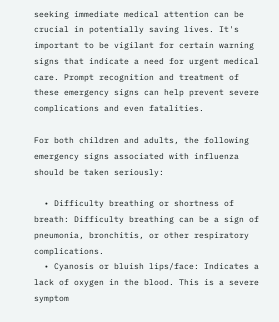seeking immediate medical attention can be crucial in potentially saving lives. It's important to be vigilant for certain warning signs that indicate a need for urgent medical care. Prompt recognition and treatment of these emergency signs can help prevent severe complications and even fatalities.

For both children and adults, the following emergency signs associated with influenza should be taken seriously:

  • Difficulty breathing or shortness of breath: Difficulty breathing can be a sign of pneumonia, bronchitis, or other respiratory complications.
  • Cyanosis or bluish lips/face: Indicates a lack of oxygen in the blood. This is a severe symptom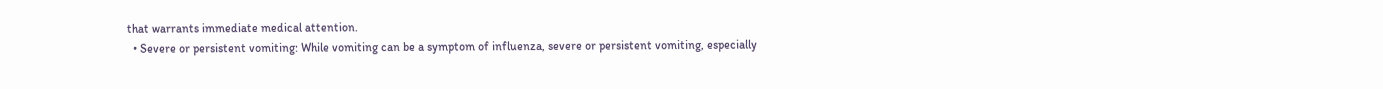that warrants immediate medical attention.
  • Severe or persistent vomiting: While vomiting can be a symptom of influenza, severe or persistent vomiting, especially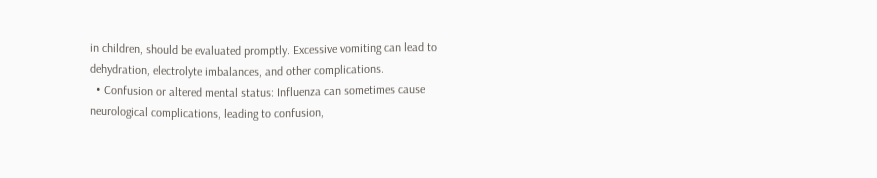in children, should be evaluated promptly. Excessive vomiting can lead to dehydration, electrolyte imbalances, and other complications.
  • Confusion or altered mental status: Influenza can sometimes cause neurological complications, leading to confusion,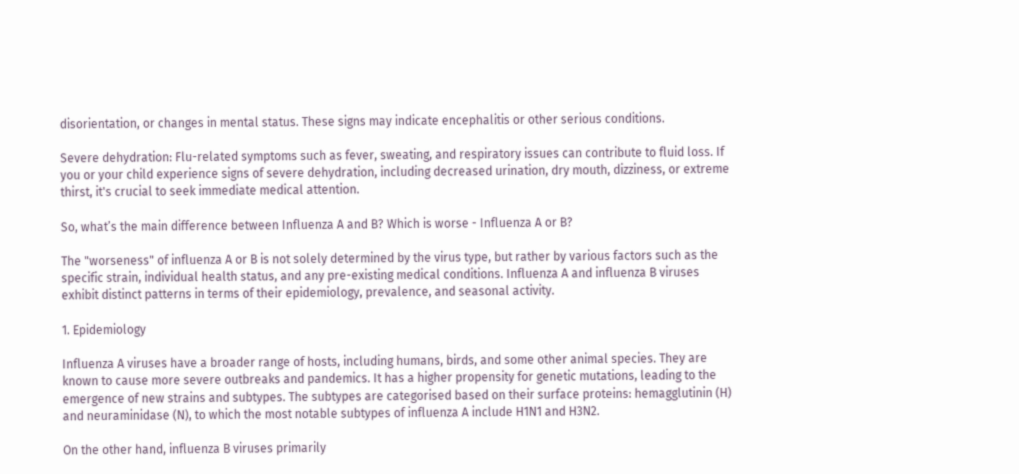disorientation, or changes in mental status. These signs may indicate encephalitis or other serious conditions.

Severe dehydration: Flu-related symptoms such as fever, sweating, and respiratory issues can contribute to fluid loss. If you or your child experience signs of severe dehydration, including decreased urination, dry mouth, dizziness, or extreme thirst, it's crucial to seek immediate medical attention.

So, what’s the main difference between Influenza A and B? Which is worse - Influenza A or B?

The "worseness" of influenza A or B is not solely determined by the virus type, but rather by various factors such as the specific strain, individual health status, and any pre-existing medical conditions. Influenza A and influenza B viruses exhibit distinct patterns in terms of their epidemiology, prevalence, and seasonal activity.

1. Epidemiology

Influenza A viruses have a broader range of hosts, including humans, birds, and some other animal species. They are known to cause more severe outbreaks and pandemics. It has a higher propensity for genetic mutations, leading to the emergence of new strains and subtypes. The subtypes are categorised based on their surface proteins: hemagglutinin (H) and neuraminidase (N), to which the most notable subtypes of influenza A include H1N1 and H3N2.

On the other hand, influenza B viruses primarily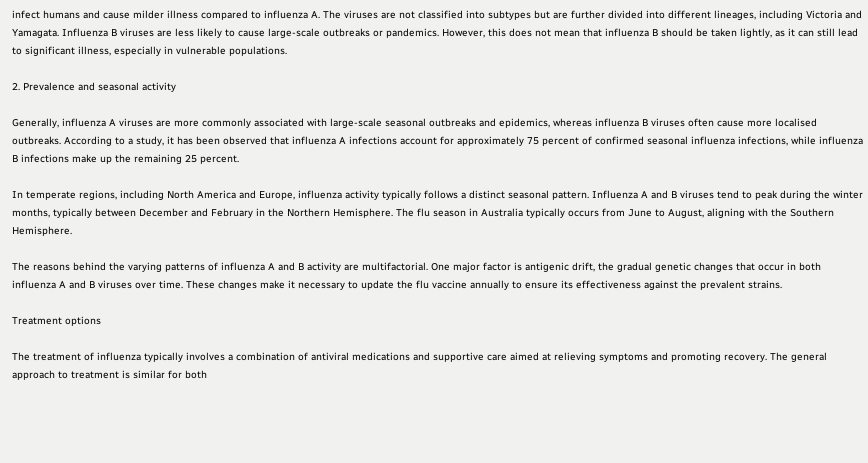infect humans and cause milder illness compared to influenza A. The viruses are not classified into subtypes but are further divided into different lineages, including Victoria and Yamagata. Influenza B viruses are less likely to cause large-scale outbreaks or pandemics. However, this does not mean that influenza B should be taken lightly, as it can still lead to significant illness, especially in vulnerable populations.

2. Prevalence and seasonal activity

Generally, influenza A viruses are more commonly associated with large-scale seasonal outbreaks and epidemics, whereas influenza B viruses often cause more localised outbreaks. According to a study, it has been observed that influenza A infections account for approximately 75 percent of confirmed seasonal influenza infections, while influenza B infections make up the remaining 25 percent.

In temperate regions, including North America and Europe, influenza activity typically follows a distinct seasonal pattern. Influenza A and B viruses tend to peak during the winter months, typically between December and February in the Northern Hemisphere. The flu season in Australia typically occurs from June to August, aligning with the Southern Hemisphere.

The reasons behind the varying patterns of influenza A and B activity are multifactorial. One major factor is antigenic drift, the gradual genetic changes that occur in both influenza A and B viruses over time. These changes make it necessary to update the flu vaccine annually to ensure its effectiveness against the prevalent strains.

Treatment options

The treatment of influenza typically involves a combination of antiviral medications and supportive care aimed at relieving symptoms and promoting recovery. The general approach to treatment is similar for both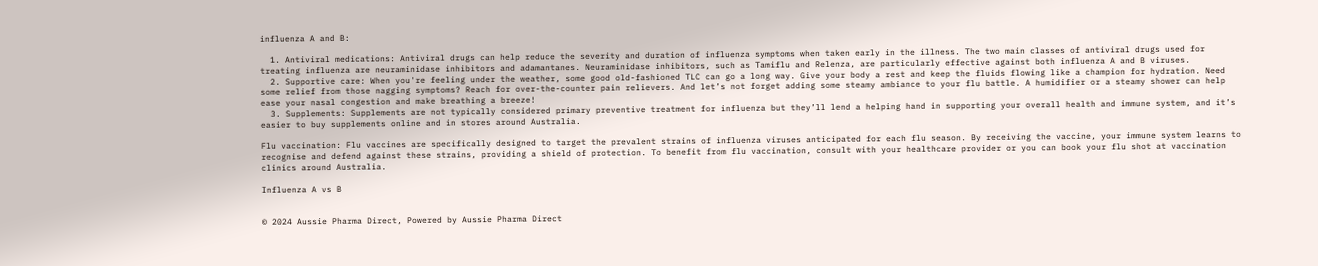influenza A and B:

  1. Antiviral medications: Antiviral drugs can help reduce the severity and duration of influenza symptoms when taken early in the illness. The two main classes of antiviral drugs used for treating influenza are neuraminidase inhibitors and adamantanes. Neuraminidase inhibitors, such as Tamiflu and Relenza, are particularly effective against both influenza A and B viruses.
  2. Supportive care: When you're feeling under the weather, some good old-fashioned TLC can go a long way. Give your body a rest and keep the fluids flowing like a champion for hydration. Need some relief from those nagging symptoms? Reach for over-the-counter pain relievers. And let’s not forget adding some steamy ambiance to your flu battle. A humidifier or a steamy shower can help ease your nasal congestion and make breathing a breeze!
  3. Supplements: Supplements are not typically considered primary preventive treatment for influenza but they’ll lend a helping hand in supporting your overall health and immune system, and it’s easier to buy supplements online and in stores around Australia.

Flu vaccination: Flu vaccines are specifically designed to target the prevalent strains of influenza viruses anticipated for each flu season. By receiving the vaccine, your immune system learns to recognise and defend against these strains, providing a shield of protection. To benefit from flu vaccination, consult with your healthcare provider or you can book your flu shot at vaccination clinics around Australia.

Influenza A vs B


© 2024 Aussie Pharma Direct, Powered by Aussie Pharma Direct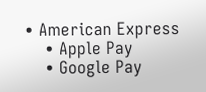• American Express
    • Apple Pay
    • Google Pay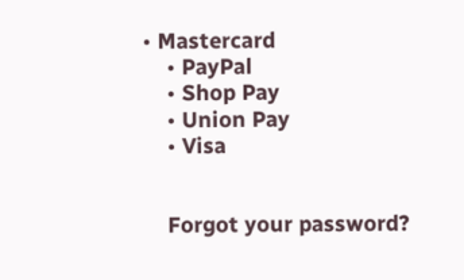• Mastercard
    • PayPal
    • Shop Pay
    • Union Pay
    • Visa


    Forgot your password?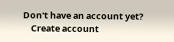Don't have an account yet?
    Create account